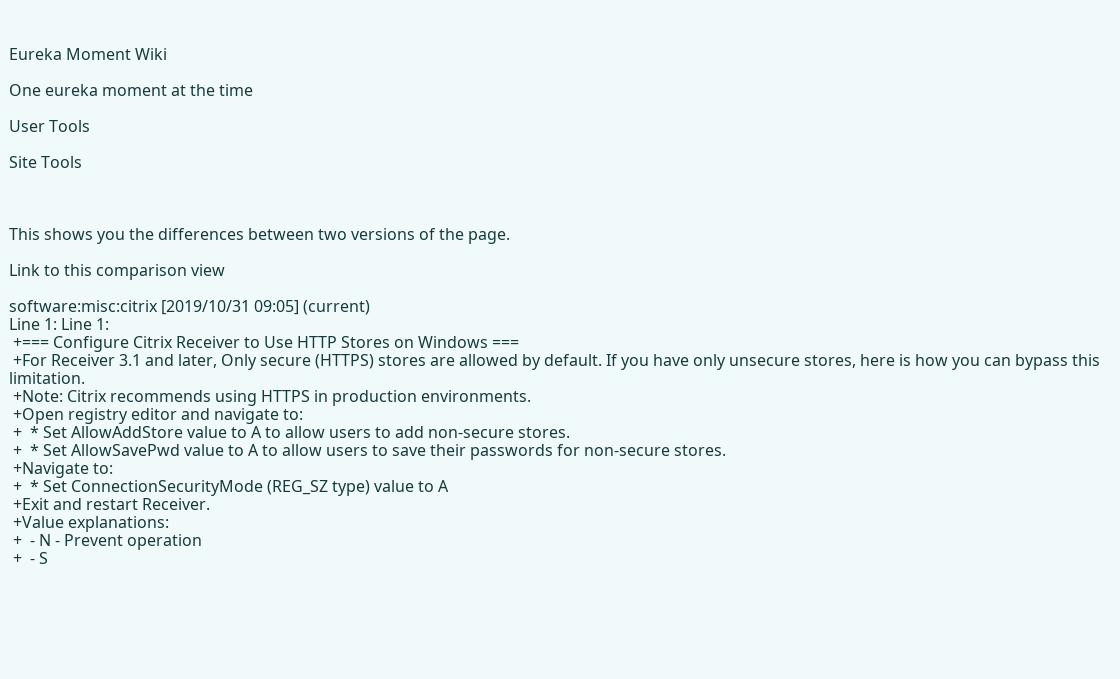Eureka Moment Wiki

One eureka moment at the time

User Tools

Site Tools



This shows you the differences between two versions of the page.

Link to this comparison view

software:misc:citrix [2019/10/31 09:05] (current)
Line 1: Line 1:
 +=== Configure Citrix Receiver to Use HTTP Stores on Windows ===
 +For Receiver 3.1 and later, Only secure (HTTPS) stores are allowed by default. If you have only unsecure stores, here is how you can bypass this limitation.
 +Note: Citrix recommends using HTTPS in production environments.
 +Open registry editor and navigate to:
 +  * Set AllowAddStore value to A to allow users to add non-secure stores.
 +  * Set AllowSavePwd value to A to allow users to save their passwords for non-secure stores.
 +Navigate to:
 +  * Set ConnectionSecurityMode (REG_SZ type) value to A
 +Exit and restart Receiver.
 +Value explanations:
 +  - N - Prevent operation
 +  - S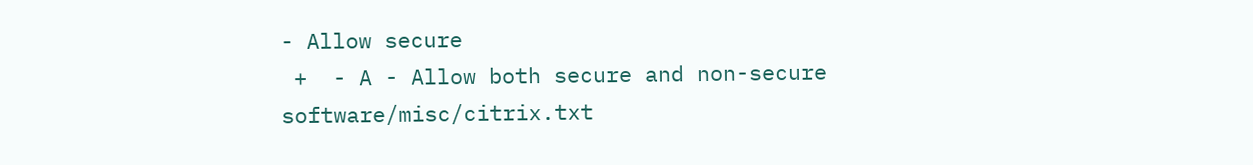- Allow secure
 +  - A - Allow both secure and non-secure
software/misc/citrix.txt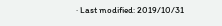· Last modified: 2019/10/31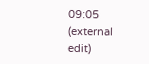09:05 (external edit)